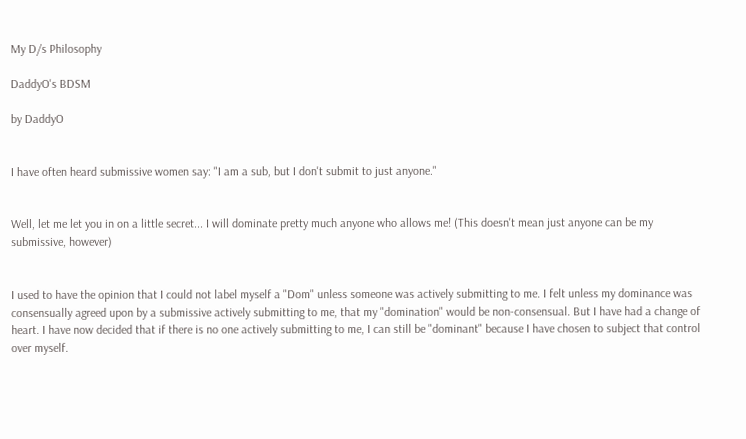My D/s Philosophy

DaddyO's BDSM

by DaddyO


I have often heard submissive women say: "I am a sub, but I don't submit to just anyone."


Well, let me let you in on a little secret... I will dominate pretty much anyone who allows me! (This doesn't mean just anyone can be my submissive, however)


I used to have the opinion that I could not label myself a "Dom" unless someone was actively submitting to me. I felt unless my dominance was consensually agreed upon by a submissive actively submitting to me, that my "domination" would be non-consensual. But I have had a change of heart. I have now decided that if there is no one actively submitting to me, I can still be "dominant" because I have chosen to subject that control over myself.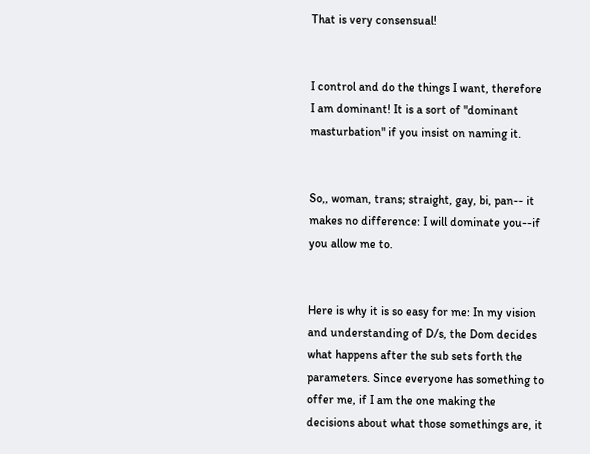That is very consensual!


I control and do the things I want, therefore I am dominant! It is a sort of "dominant masturbation" if you insist on naming it.


So,, woman, trans; straight, gay, bi, pan-- it makes no difference: I will dominate you--if you allow me to.


Here is why it is so easy for me: In my vision and understanding of D/s, the Dom decides what happens after the sub sets forth the parameters. Since everyone has something to offer me, if I am the one making the decisions about what those somethings are, it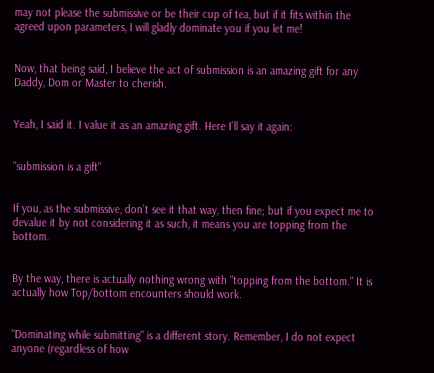may not please the submissive or be their cup of tea, but if it fits within the agreed upon parameters, I will gladly dominate you if you let me!


Now, that being said, I believe the act of submission is an amazing gift for any Daddy, Dom or Master to cherish.


Yeah, I said it. I value it as an amazing gift. Here I’ll say it again:


"submission is a gift"


If you, as the submissive, don’t see it that way, then fine; but if you expect me to devalue it by not considering it as such, it means you are topping from the bottom.


By the way, there is actually nothing wrong with "topping from the bottom." It is actually how Top/bottom encounters should work.


"Dominating while submitting" is a different story. Remember, I do not expect anyone (regardless of how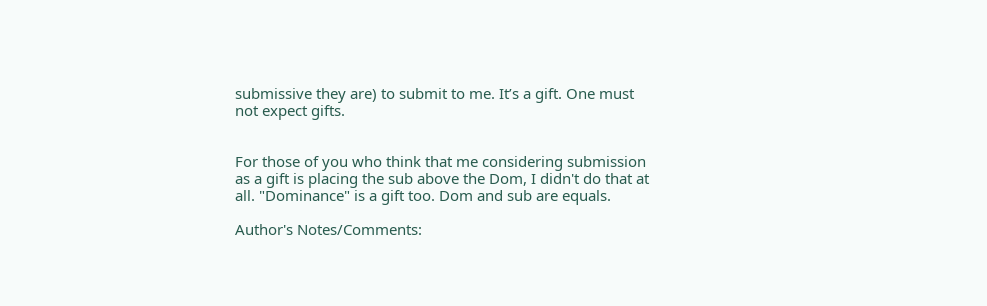submissive they are) to submit to me. It’s a gift. One must not expect gifts.


For those of you who think that me considering submission as a gift is placing the sub above the Dom, I didn't do that at all. "Dominance" is a gift too. Dom and sub are equals.

Author's Notes/Comments: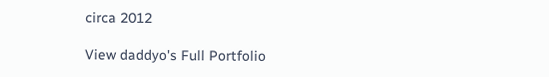circa 2012

View daddyo's Full Portfolio